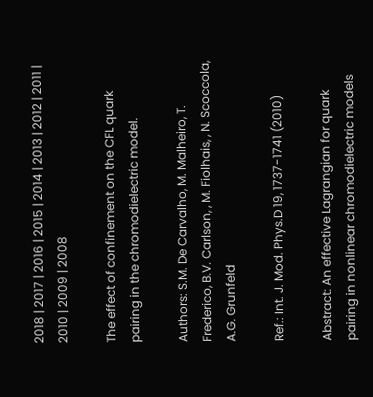2018 | 2017 | 2016 | 2015 | 2014 | 2013 | 2012 | 2011 | 2010 | 2009 | 2008

The effect of confinement on the CFL quark pairing in the chromodielectric model.

Authors: S.M. De Carvalho, M. Malheiro, T. Frederico, B.V. Carlson, , M. Fiolhais, , N. Scoccola, A.G. Grunfeld

Ref.: Int. J. Mod. Phys.D 19, 1737-1741 (2010)

Abstract: An effective Lagrangian for quark pairing in nonlinear chromodielectric models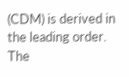(CDM) is derived in the leading order. The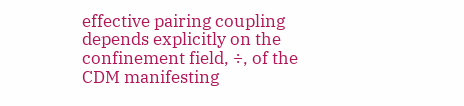effective pairing coupling depends explicitly on the confinement field, ÷, of the CDM manifesting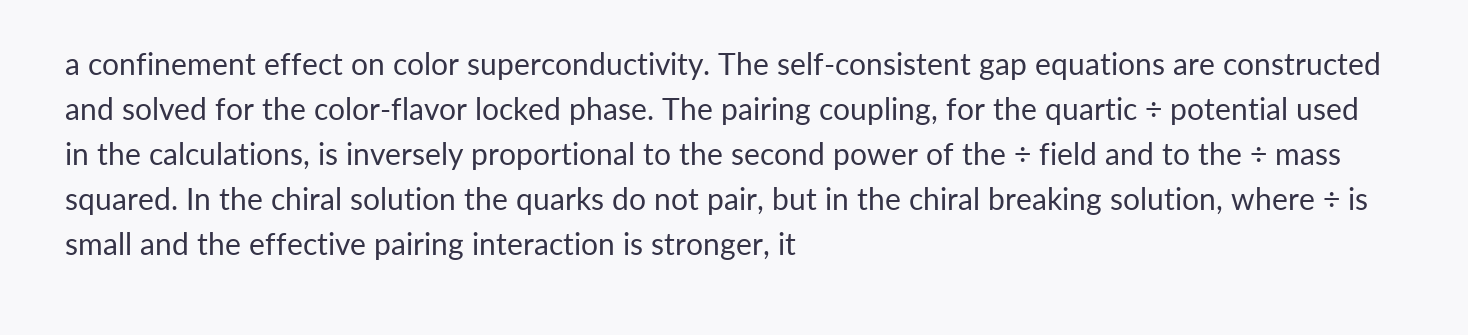a confinement effect on color superconductivity. The self-consistent gap equations are constructed and solved for the color-flavor locked phase. The pairing coupling, for the quartic ÷ potential used in the calculations, is inversely proportional to the second power of the ÷ field and to the ÷ mass squared. In the chiral solution the quarks do not pair, but in the chiral breaking solution, where ÷ is small and the effective pairing interaction is stronger, it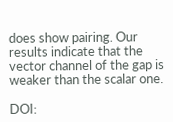does show pairing. Our results indicate that the vector channel of the gap is weaker than the scalar one.

DOI: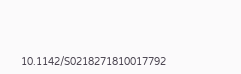10.1142/S0218271810017792